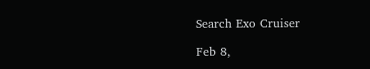Search Exo Cruiser

Feb 8,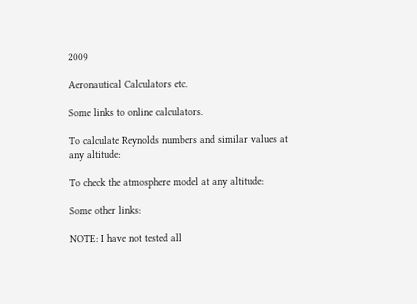2009

Aeronautical Calculators etc.

Some links to online calculators.

To calculate Reynolds numbers and similar values at any altitude:

To check the atmosphere model at any altitude:

Some other links:

NOTE: I have not tested all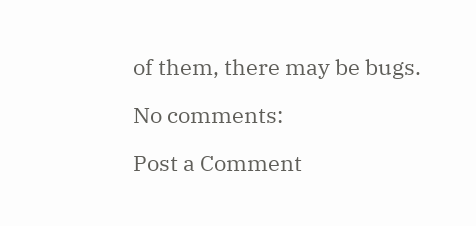of them, there may be bugs.

No comments:

Post a Comment